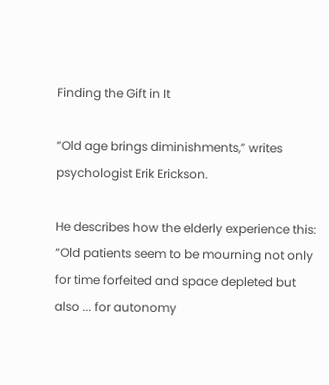Finding the Gift in It

“Old age brings diminishments,” writes psychologist Erik Erickson.

He describes how the elderly experience this: “Old patients seem to be mourning not only for time forfeited and space depleted but also ... for autonomy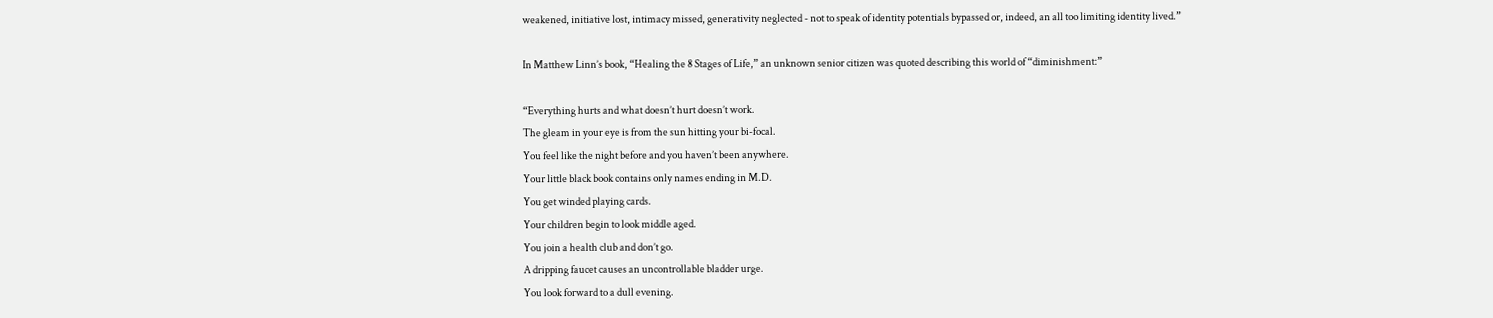weakened, initiative lost, intimacy missed, generativity neglected - not to speak of identity potentials bypassed or, indeed, an all too limiting identity lived.”

In Matthew Linn’s book, “Healing the 8 Stages of Life,” an unknown senior citizen was quoted describing this world of “diminishment:”

“Everything hurts and what doesn’t hurt doesn’t work.
The gleam in your eye is from the sun hitting your bi-focal.
You feel like the night before and you haven’t been anywhere.
Your little black book contains only names ending in M.D.
You get winded playing cards.
Your children begin to look middle aged.
You join a health club and don’t go.
A dripping faucet causes an uncontrollable bladder urge.
You look forward to a dull evening.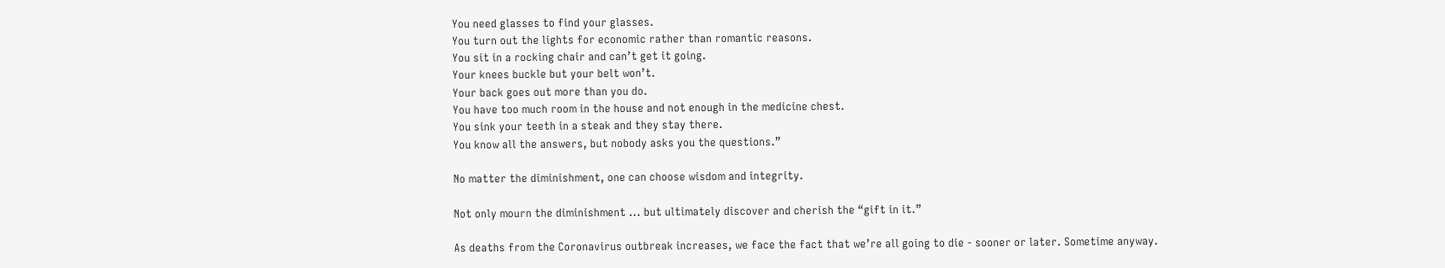You need glasses to find your glasses.
You turn out the lights for economic rather than romantic reasons.
You sit in a rocking chair and can’t get it going.
Your knees buckle but your belt won’t.
Your back goes out more than you do.
You have too much room in the house and not enough in the medicine chest.
You sink your teeth in a steak and they stay there.
You know all the answers, but nobody asks you the questions.”

No matter the diminishment, one can choose wisdom and integrity.

Not only mourn the diminishment ... but ultimately discover and cherish the “gift in it.”

As deaths from the Coronavirus outbreak increases, we face the fact that we’re all going to die - sooner or later. Sometime anyway.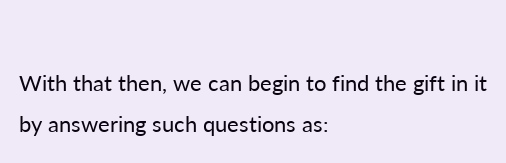With that then, we can begin to find the gift in it by answering such questions as: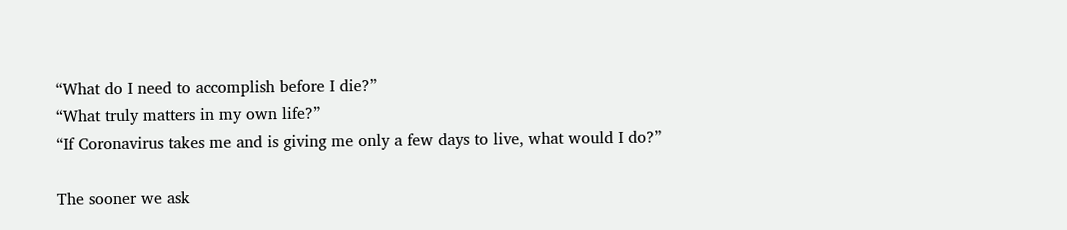“What do I need to accomplish before I die?”
“What truly matters in my own life?”
“If Coronavirus takes me and is giving me only a few days to live, what would I do?”

The sooner we ask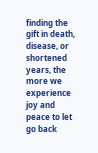finding the gift in death, disease, or shortened years, the more we experience joy and peace to let go back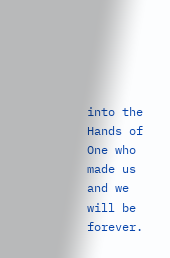into the Hands of One who made us and we will be forever.